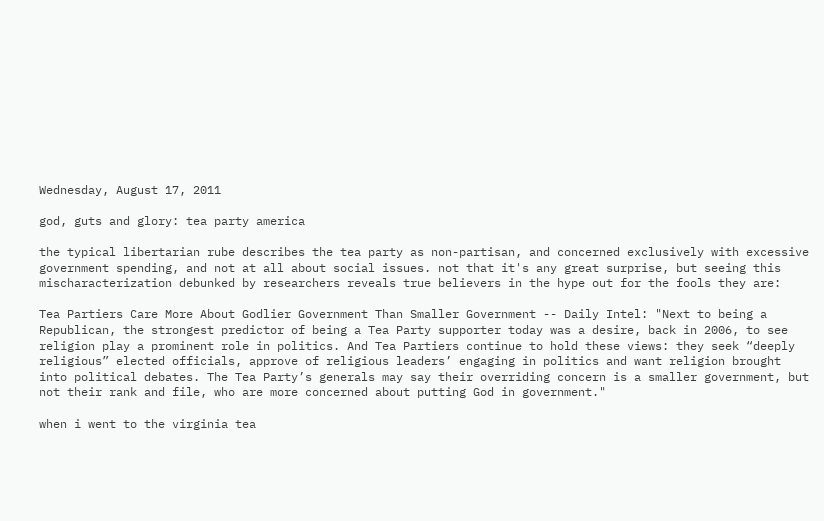Wednesday, August 17, 2011

god, guts and glory: tea party america

the typical libertarian rube describes the tea party as non-partisan, and concerned exclusively with excessive government spending, and not at all about social issues. not that it's any great surprise, but seeing this mischaracterization debunked by researchers reveals true believers in the hype out for the fools they are:

Tea Partiers Care More About Godlier Government Than Smaller Government -- Daily Intel: "Next to being a Republican, the strongest predictor of being a Tea Party supporter today was a desire, back in 2006, to see religion play a prominent role in politics. And Tea Partiers continue to hold these views: they seek “deeply religious” elected officials, approve of religious leaders’ engaging in politics and want religion brought into political debates. The Tea Party’s generals may say their overriding concern is a smaller government, but not their rank and file, who are more concerned about putting God in government."

when i went to the virginia tea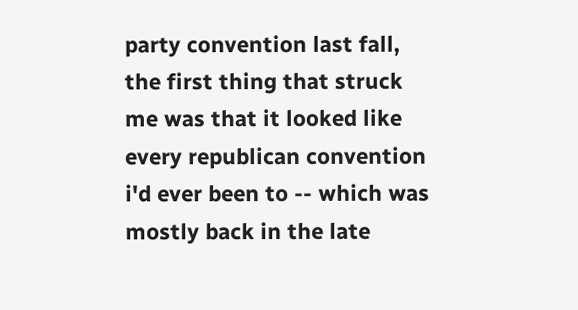party convention last fall, the first thing that struck me was that it looked like every republican convention i'd ever been to -- which was mostly back in the late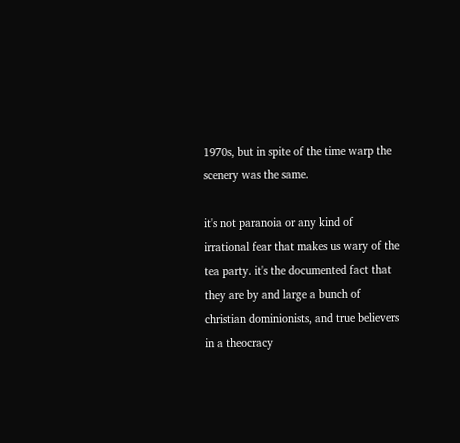1970s, but in spite of the time warp the scenery was the same.

it's not paranoia or any kind of irrational fear that makes us wary of the tea party. it's the documented fact that they are by and large a bunch of christian dominionists, and true believers in a theocracy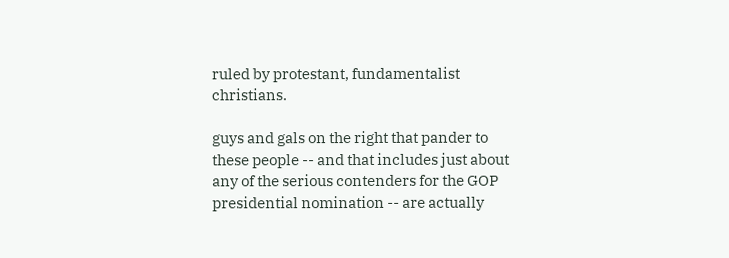ruled by protestant, fundamentalist christians.

guys and gals on the right that pander to these people -- and that includes just about any of the serious contenders for the GOP presidential nomination -- are actually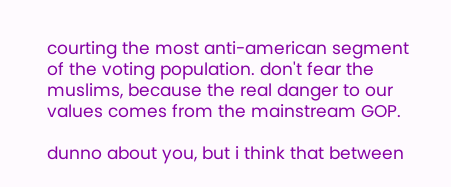courting the most anti-american segment of the voting population. don't fear the muslims, because the real danger to our values comes from the mainstream GOP.

dunno about you, but i think that between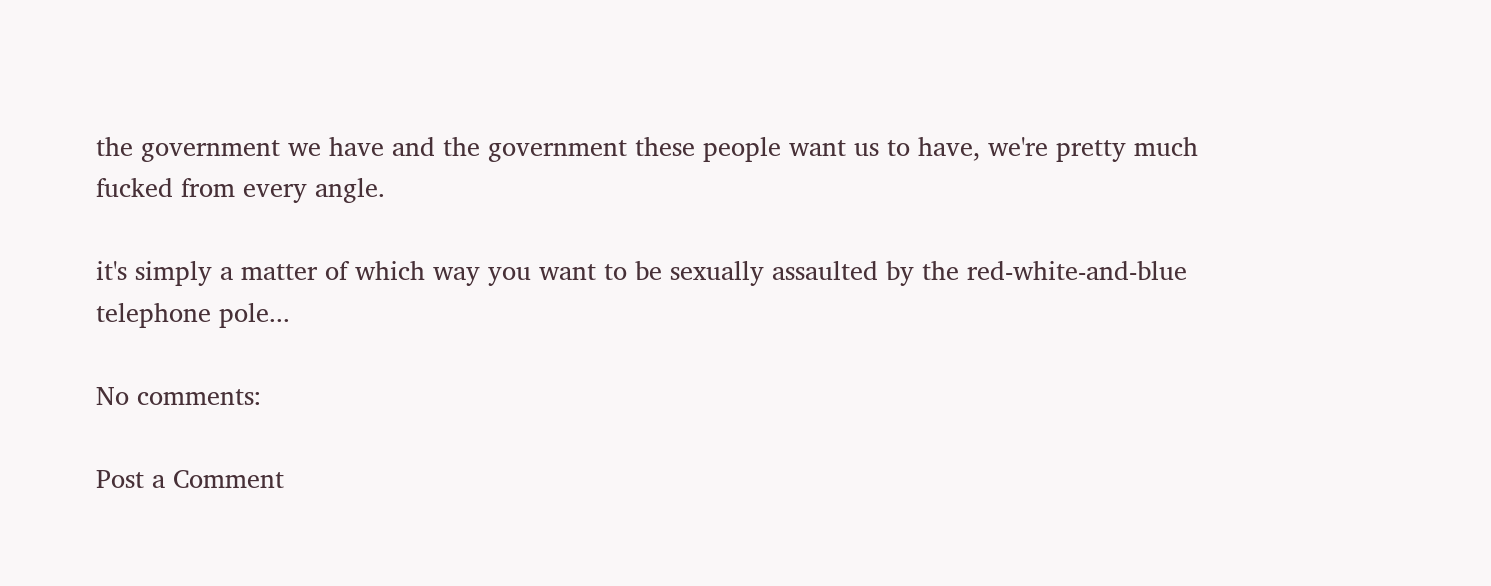the government we have and the government these people want us to have, we're pretty much fucked from every angle.

it's simply a matter of which way you want to be sexually assaulted by the red-white-and-blue telephone pole...

No comments:

Post a Comment